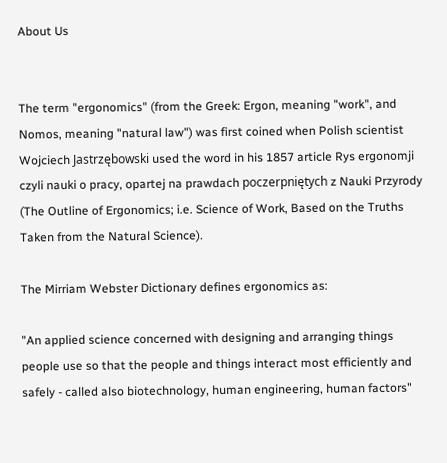About Us


The term "ergonomics" (from the Greek: Ergon, meaning "work", and Nomos, meaning "natural law") was first coined when Polish scientist Wojciech Jastrzębowski used the word in his 1857 article Rys ergonomji czyli nauki o pracy, opartej na prawdach poczerpniętych z Nauki Przyrody (The Outline of Ergonomics; i.e. Science of Work, Based on the Truths Taken from the Natural Science).

The Mirriam Webster Dictionary defines ergonomics as:

"An applied science concerned with designing and arranging things people use so that the people and things interact most efficiently and safely - called also biotechnology, human engineering, human factors"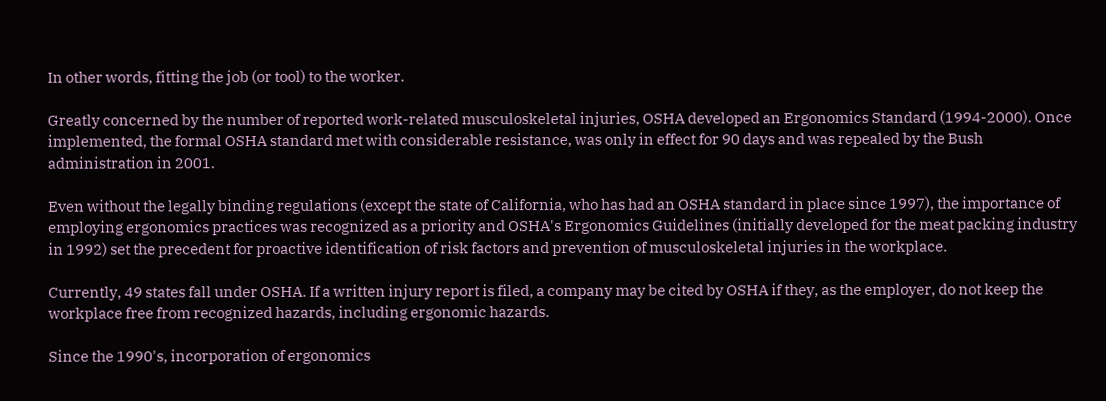In other words, fitting the job (or tool) to the worker.

Greatly concerned by the number of reported work-related musculoskeletal injuries, OSHA developed an Ergonomics Standard (1994-2000). Once implemented, the formal OSHA standard met with considerable resistance, was only in effect for 90 days and was repealed by the Bush administration in 2001.

Even without the legally binding regulations (except the state of California, who has had an OSHA standard in place since 1997), the importance of employing ergonomics practices was recognized as a priority and OSHA's Ergonomics Guidelines (initially developed for the meat packing industry in 1992) set the precedent for proactive identification of risk factors and prevention of musculoskeletal injuries in the workplace.

Currently, 49 states fall under OSHA. If a written injury report is filed, a company may be cited by OSHA if they, as the employer, do not keep the workplace free from recognized hazards, including ergonomic hazards.

Since the 1990's, incorporation of ergonomics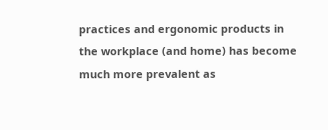practices and ergonomic products in the workplace (and home) has become much more prevalent as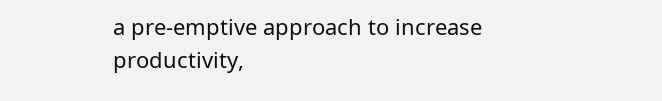a pre-emptive approach to increase productivity,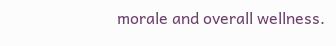morale and overall wellness.